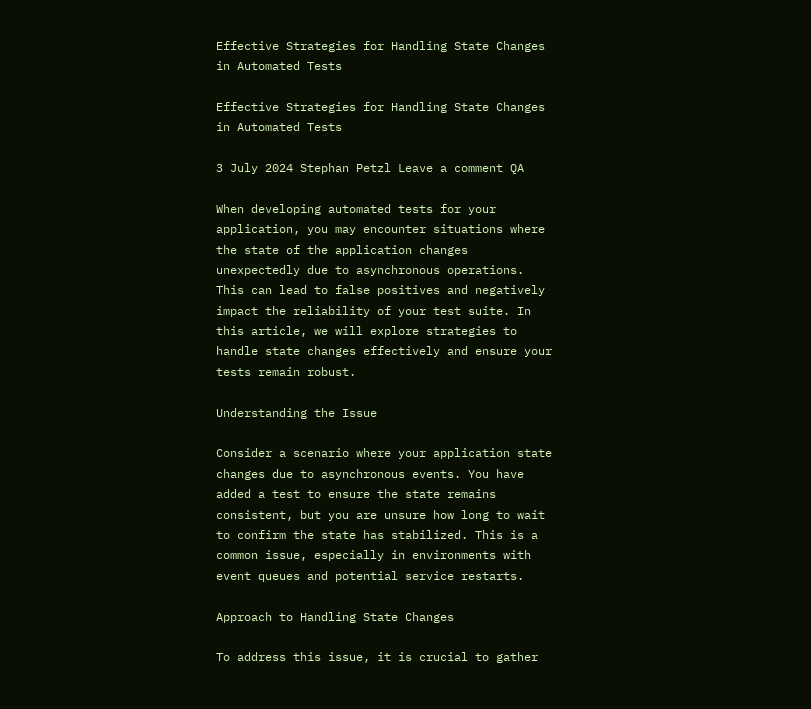Effective Strategies for Handling State Changes in Automated Tests

Effective Strategies for Handling State Changes in Automated Tests

3 July 2024 Stephan Petzl Leave a comment QA

When developing automated tests for your application, you may encounter situations where the state of the application changes unexpectedly due to asynchronous operations. This can lead to false positives and negatively impact the reliability of your test suite. In this article, we will explore strategies to handle state changes effectively and ensure your tests remain robust.

Understanding the Issue

Consider a scenario where your application state changes due to asynchronous events. You have added a test to ensure the state remains consistent, but you are unsure how long to wait to confirm the state has stabilized. This is a common issue, especially in environments with event queues and potential service restarts.

Approach to Handling State Changes

To address this issue, it is crucial to gather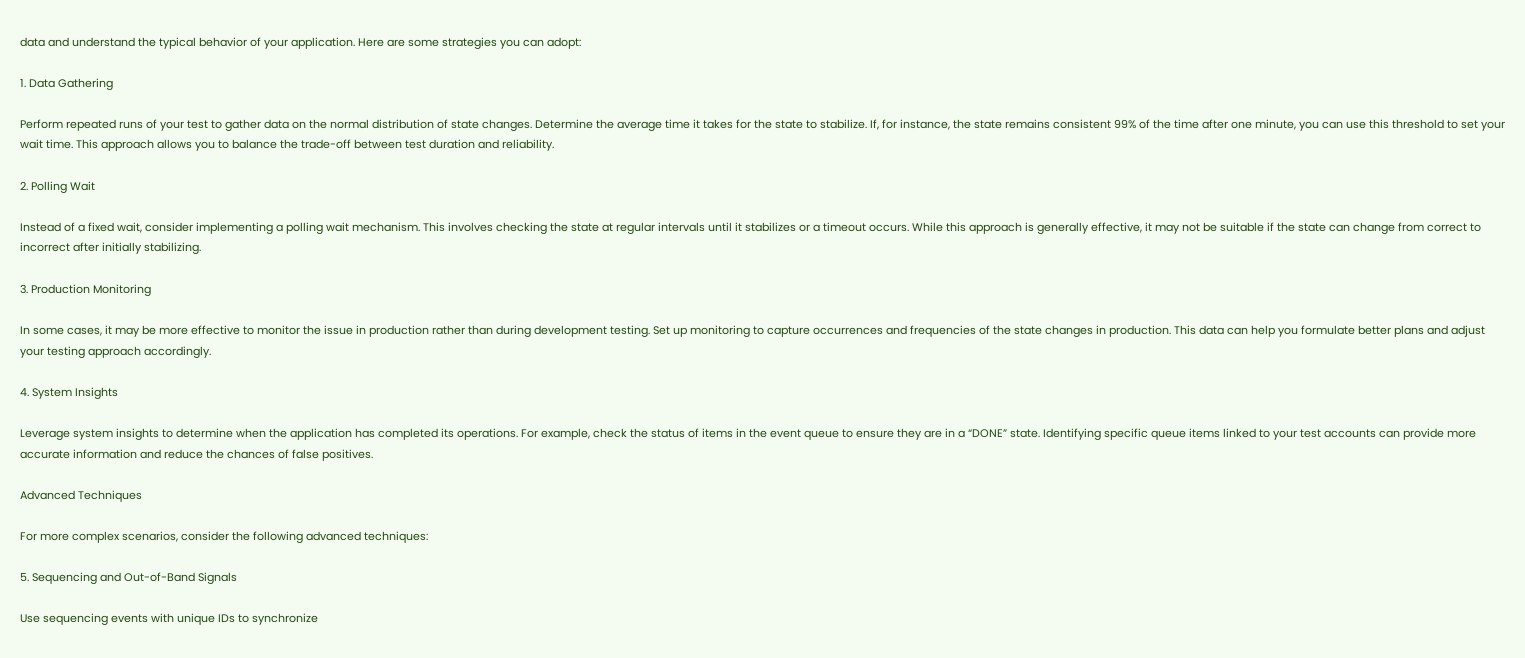data and understand the typical behavior of your application. Here are some strategies you can adopt:

1. Data Gathering

Perform repeated runs of your test to gather data on the normal distribution of state changes. Determine the average time it takes for the state to stabilize. If, for instance, the state remains consistent 99% of the time after one minute, you can use this threshold to set your wait time. This approach allows you to balance the trade-off between test duration and reliability.

2. Polling Wait

Instead of a fixed wait, consider implementing a polling wait mechanism. This involves checking the state at regular intervals until it stabilizes or a timeout occurs. While this approach is generally effective, it may not be suitable if the state can change from correct to incorrect after initially stabilizing.

3. Production Monitoring

In some cases, it may be more effective to monitor the issue in production rather than during development testing. Set up monitoring to capture occurrences and frequencies of the state changes in production. This data can help you formulate better plans and adjust your testing approach accordingly.

4. System Insights

Leverage system insights to determine when the application has completed its operations. For example, check the status of items in the event queue to ensure they are in a “DONE” state. Identifying specific queue items linked to your test accounts can provide more accurate information and reduce the chances of false positives.

Advanced Techniques

For more complex scenarios, consider the following advanced techniques:

5. Sequencing and Out-of-Band Signals

Use sequencing events with unique IDs to synchronize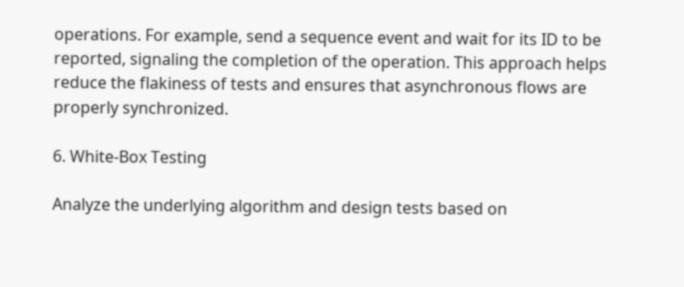operations. For example, send a sequence event and wait for its ID to be reported, signaling the completion of the operation. This approach helps reduce the flakiness of tests and ensures that asynchronous flows are properly synchronized.

6. White-Box Testing

Analyze the underlying algorithm and design tests based on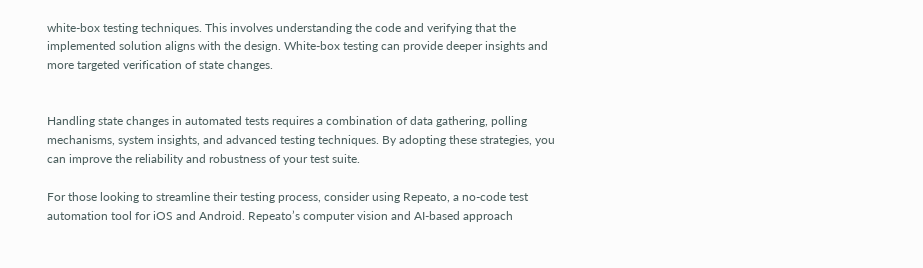white-box testing techniques. This involves understanding the code and verifying that the implemented solution aligns with the design. White-box testing can provide deeper insights and more targeted verification of state changes.


Handling state changes in automated tests requires a combination of data gathering, polling mechanisms, system insights, and advanced testing techniques. By adopting these strategies, you can improve the reliability and robustness of your test suite.

For those looking to streamline their testing process, consider using Repeato, a no-code test automation tool for iOS and Android. Repeato’s computer vision and AI-based approach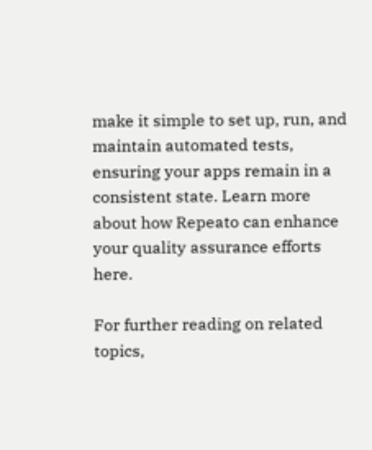make it simple to set up, run, and maintain automated tests, ensuring your apps remain in a consistent state. Learn more about how Repeato can enhance your quality assurance efforts here.

For further reading on related topics,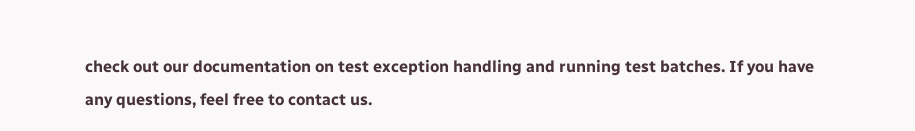check out our documentation on test exception handling and running test batches. If you have any questions, feel free to contact us.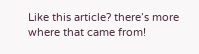Like this article? there’s more where that came from!